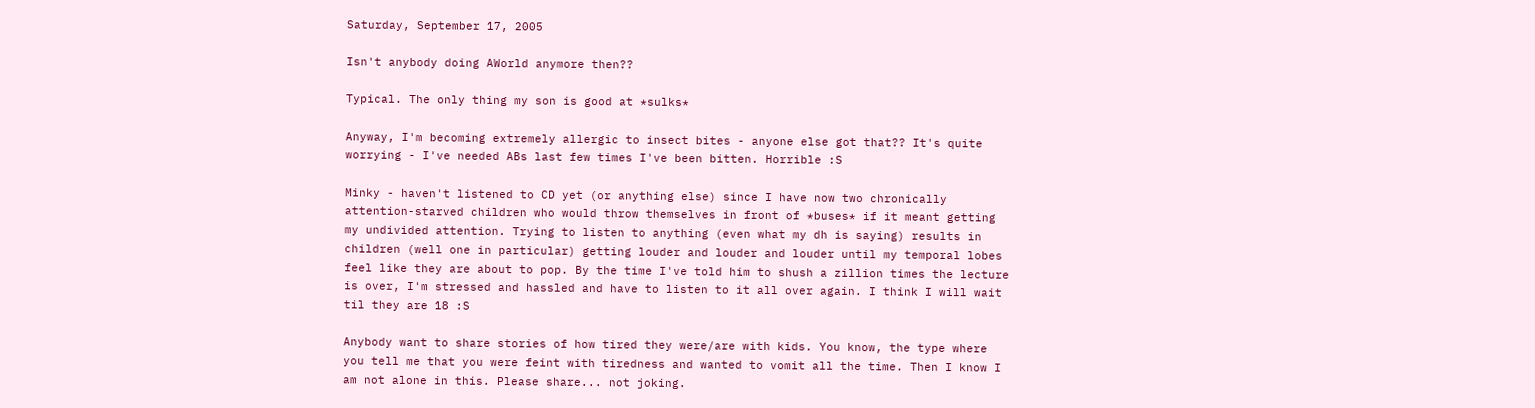Saturday, September 17, 2005

Isn't anybody doing AWorld anymore then??

Typical. The only thing my son is good at *sulks*

Anyway, I'm becoming extremely allergic to insect bites - anyone else got that?? It's quite worrying - I've needed ABs last few times I've been bitten. Horrible :S

Minky - haven't listened to CD yet (or anything else) since I have now two chronically attention-starved children who would throw themselves in front of *buses* if it meant getting my undivided attention. Trying to listen to anything (even what my dh is saying) results in children (well one in particular) getting louder and louder and louder until my temporal lobes feel like they are about to pop. By the time I've told him to shush a zillion times the lecture is over, I'm stressed and hassled and have to listen to it all over again. I think I will wait til they are 18 :S

Anybody want to share stories of how tired they were/are with kids. You know, the type where you tell me that you were feint with tiredness and wanted to vomit all the time. Then I know I am not alone in this. Please share... not joking.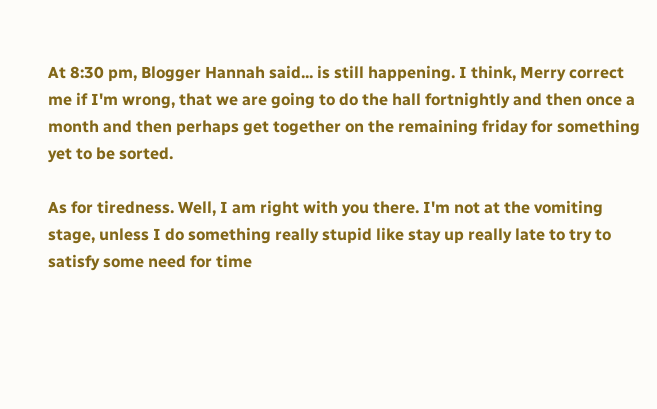At 8:30 pm, Blogger Hannah said... is still happening. I think, Merry correct me if I'm wrong, that we are going to do the hall fortnightly and then once a month and then perhaps get together on the remaining friday for something yet to be sorted.

As for tiredness. Well, I am right with you there. I'm not at the vomiting stage, unless I do something really stupid like stay up really late to try to satisfy some need for time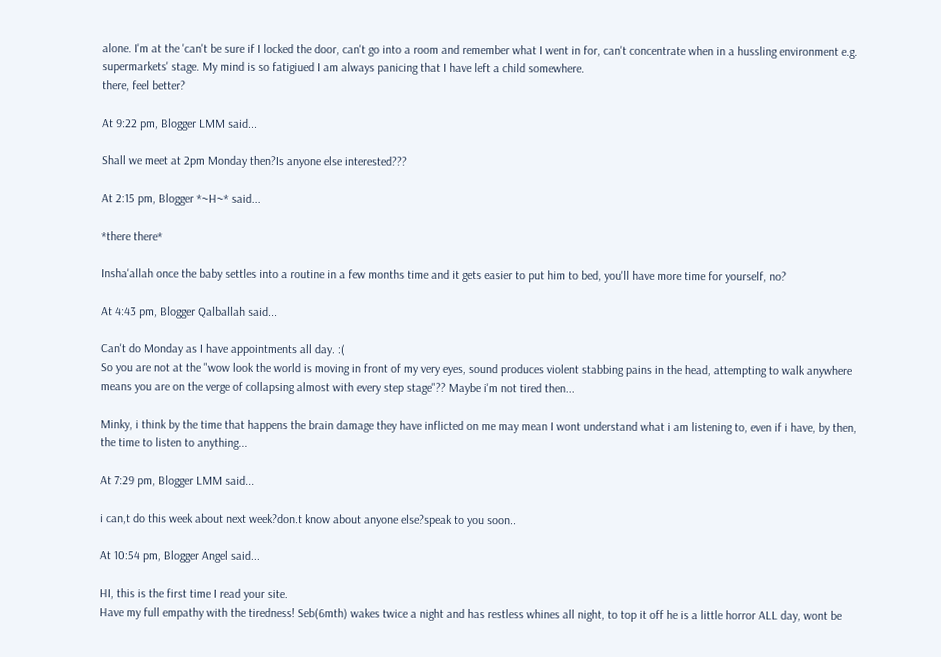alone. I'm at the 'can't be sure if I locked the door, can't go into a room and remember what I went in for, can't concentrate when in a hussling environment e.g. supermarkets' stage. My mind is so fatigiued I am always panicing that I have left a child somewhere.
there, feel better?

At 9:22 pm, Blogger LMM said...

Shall we meet at 2pm Monday then?Is anyone else interested???

At 2:15 pm, Blogger *~H~* said...

*there there*

Insha'allah once the baby settles into a routine in a few months time and it gets easier to put him to bed, you'll have more time for yourself, no?

At 4:43 pm, Blogger Qalballah said...

Can't do Monday as I have appointments all day. :(
So you are not at the "wow look the world is moving in front of my very eyes, sound produces violent stabbing pains in the head, attempting to walk anywhere means you are on the verge of collapsing almost with every step stage"?? Maybe i'm not tired then...

Minky, i think by the time that happens the brain damage they have inflicted on me may mean I wont understand what i am listening to, even if i have, by then, the time to listen to anything...

At 7:29 pm, Blogger LMM said...

i can,t do this week about next week?don.t know about anyone else?speak to you soon..

At 10:54 pm, Blogger Angel said...

HI, this is the first time I read your site.
Have my full empathy with the tiredness! Seb(6mth) wakes twice a night and has restless whines all night, to top it off he is a little horror ALL day, wont be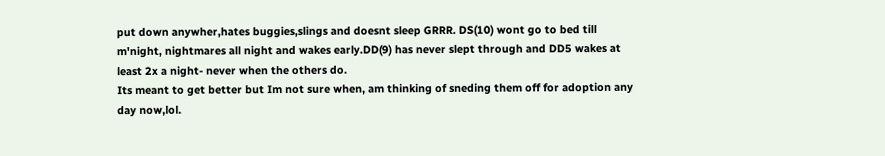put down anywher,hates buggies,slings and doesnt sleep GRRR. DS(10) wont go to bed till m'night, nightmares all night and wakes early.DD(9) has never slept through and DD5 wakes at least 2x a night- never when the others do.
Its meant to get better but Im not sure when, am thinking of sneding them off for adoption any day now,lol.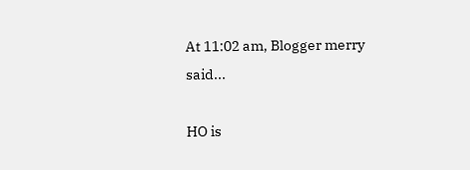At 11:02 am, Blogger merry said...

HO is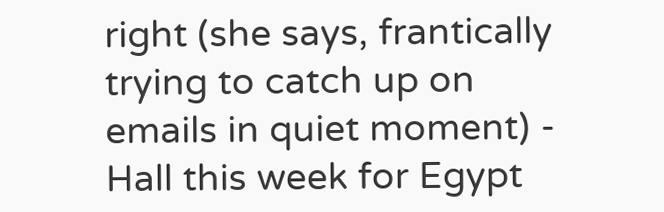right (she says, frantically trying to catch up on emails in quiet moment) - Hall this week for Egypt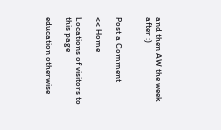and then AW the week after :)


Post a Comment

<< Home

Locations of visitors to this page

education otherwise